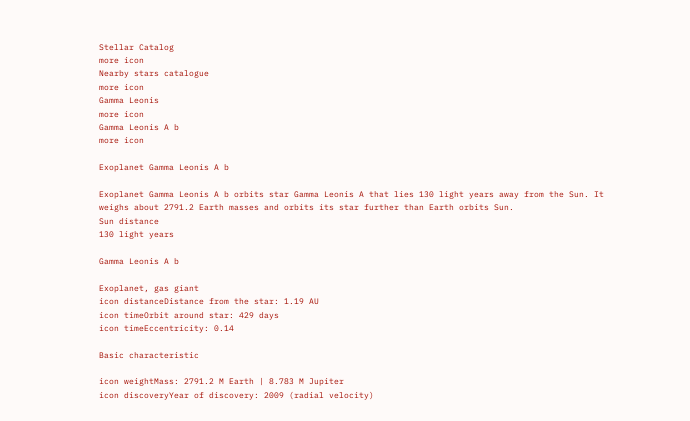Stellar Catalog
more icon
Nearby stars catalogue
more icon
Gamma Leonis
more icon
Gamma Leonis A b
more icon

Exoplanet Gamma Leonis A b

Exoplanet Gamma Leonis A b orbits star Gamma Leonis A that lies 130 light years away from the Sun. It weighs about 2791.2 Earth masses and orbits its star further than Earth orbits Sun.
Sun distance
130 light years

Gamma Leonis A b

Exoplanet, gas giant
icon distanceDistance from the star: 1.19 AU
icon timeOrbit around star: 429 days
icon timeEccentricity: 0.14

Basic characteristic

icon weightMass: 2791.2 M Earth | 8.783 M Jupiter
icon discoveryYear of discovery: 2009 (radial velocity)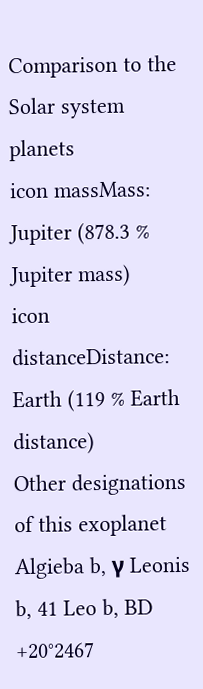Comparison to the Solar system planets
icon massMass: Jupiter (878.3 % Jupiter mass)
icon distanceDistance: Earth (119 % Earth distance)
Other designations of this exoplanet
Algieba b, γ Leonis b, 41 Leo b, BD +20°2467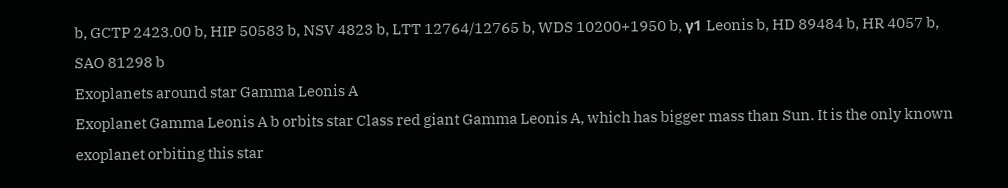b, GCTP 2423.00 b, HIP 50583 b, NSV 4823 b, LTT 12764/12765 b, WDS 10200+1950 b, γ1 Leonis b, HD 89484 b, HR 4057 b, SAO 81298 b
Exoplanets around star Gamma Leonis A
Exoplanet Gamma Leonis A b orbits star Class red giant Gamma Leonis A, which has bigger mass than Sun. It is the only known exoplanet orbiting this star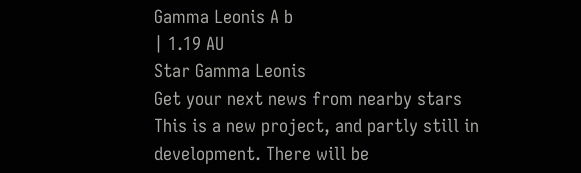Gamma Leonis A b
| 1.19 AU
Star Gamma Leonis
Get your next news from nearby stars
This is a new project, and partly still in development. There will be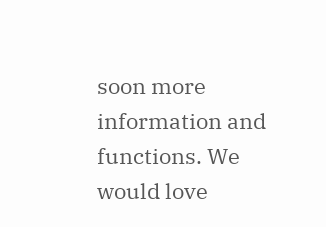soon more information and functions. We would love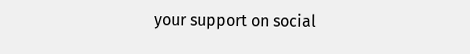your support on social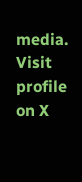media.
Visit profile on X